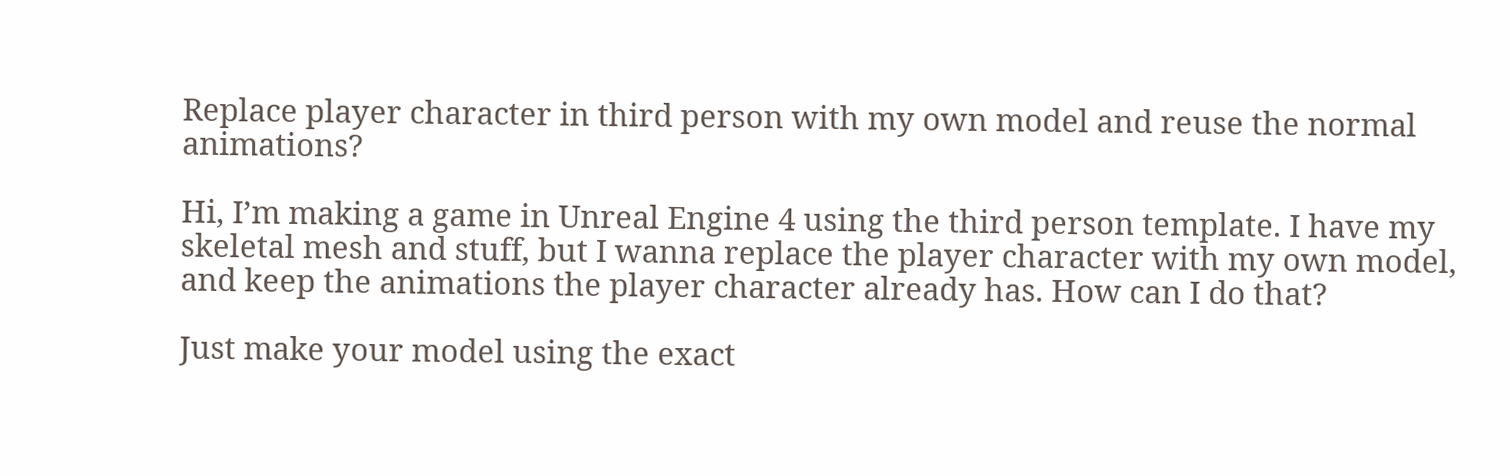Replace player character in third person with my own model and reuse the normal animations?

Hi, I’m making a game in Unreal Engine 4 using the third person template. I have my skeletal mesh and stuff, but I wanna replace the player character with my own model, and keep the animations the player character already has. How can I do that?

Just make your model using the exact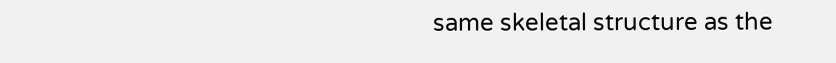same skeletal structure as the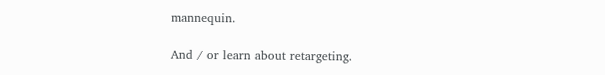mannequin.

And / or learn about retargeting.